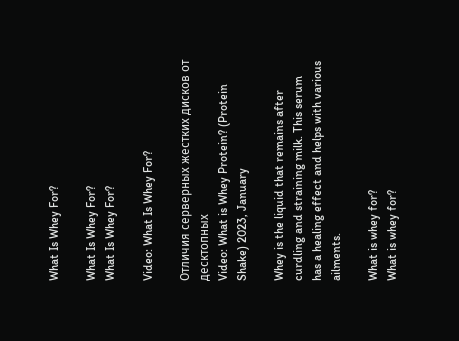What Is Whey For?

What Is Whey For?
What Is Whey For?

Video: What Is Whey For?

Отличия серверных жестких дисков от десктопных
Video: What is Whey Protein? (Protein Shake) 2023, January

Whey is the liquid that remains after curdling and straining milk. This serum has a healing effect and helps with various ailments.

What is whey for?
What is whey for?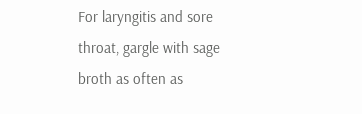For laryngitis and sore throat, gargle with sage broth as often as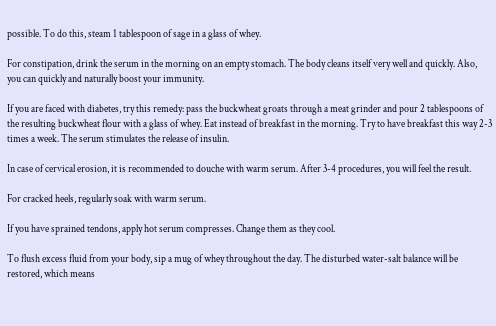possible. To do this, steam 1 tablespoon of sage in a glass of whey.

For constipation, drink the serum in the morning on an empty stomach. The body cleans itself very well and quickly. Also, you can quickly and naturally boost your immunity.

If you are faced with diabetes, try this remedy: pass the buckwheat groats through a meat grinder and pour 2 tablespoons of the resulting buckwheat flour with a glass of whey. Eat instead of breakfast in the morning. Try to have breakfast this way 2-3 times a week. The serum stimulates the release of insulin.

In case of cervical erosion, it is recommended to douche with warm serum. After 3-4 procedures, you will feel the result.

For cracked heels, regularly soak with warm serum.

If you have sprained tendons, apply hot serum compresses. Change them as they cool.

To flush excess fluid from your body, sip a mug of whey throughout the day. The disturbed water-salt balance will be restored, which means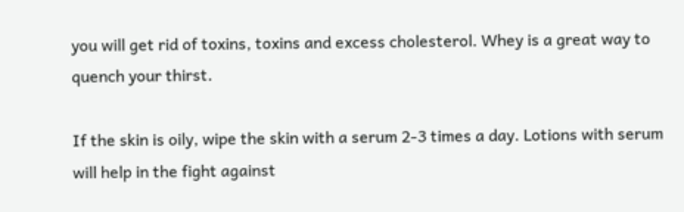you will get rid of toxins, toxins and excess cholesterol. Whey is a great way to quench your thirst.

If the skin is oily, wipe the skin with a serum 2-3 times a day. Lotions with serum will help in the fight against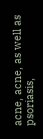acne, acne, as well as psoriasis,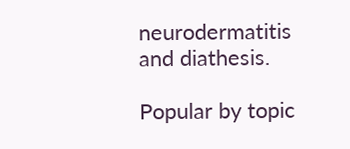neurodermatitis and diathesis.

Popular by topic